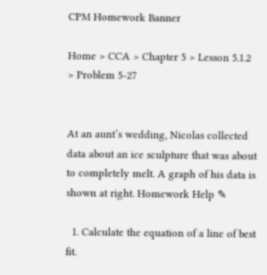CPM Homework Banner

Home > CCA > Chapter 5 > Lesson 5.1.2 > Problem 5-27


At an aunt’s wedding, Nicolas collected data about an ice sculpture that was about to completely melt. A graph of his data is shown at right. Homework Help ✎

  1. Calculate the equation of a line of best fit.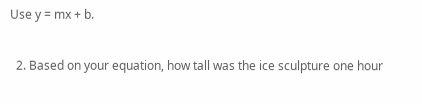Use y = mx + b.

  2. Based on your equation, how tall was the ice sculpture one hour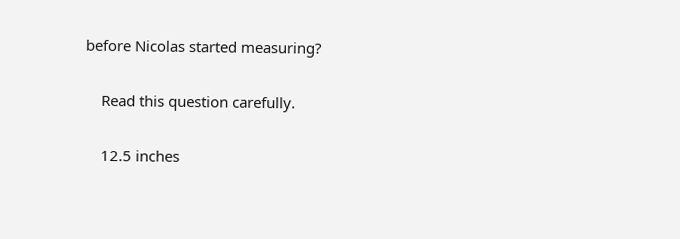before Nicolas started measuring?

    Read this question carefully.

    12.5 inches